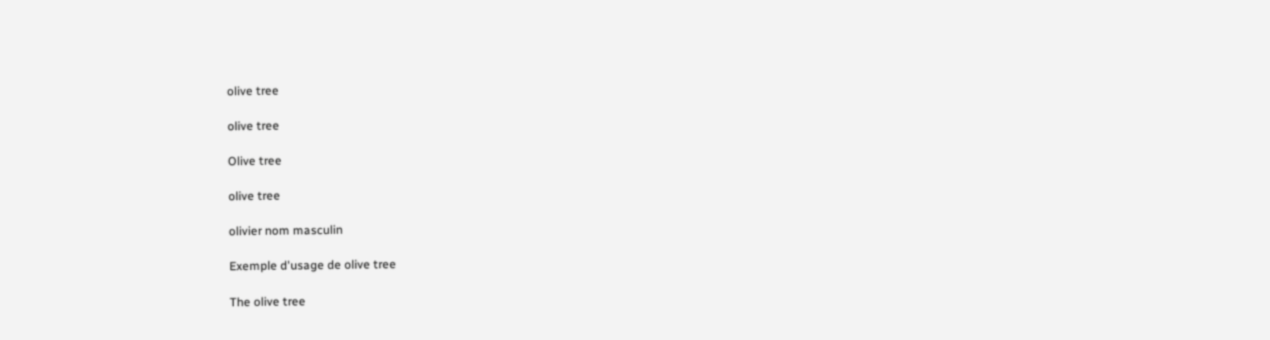olive tree

olive tree

Olive tree

olive tree

olivier nom masculin

Exemple d'usage de olive tree

The olive tree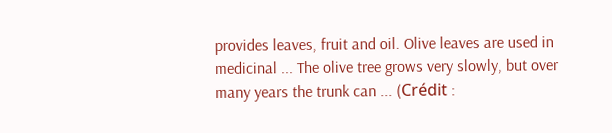provides leaves, fruit and oil. Olive leaves are used in medicinal ... The olive tree grows very slowly, but over many years the trunk can ... (Crédit :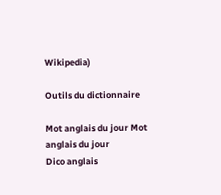Wikipedia)

Outils du dictionnaire

Mot anglais du jour Mot anglais du jour
Dico anglais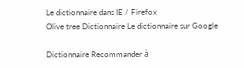Le dictionnaire dans IE / Firefox
Olive tree Dictionnaire Le dictionnaire sur Google

Dictionnaire Recommander à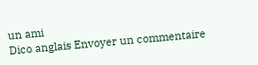un ami
Dico anglais Envoyer un commentaire